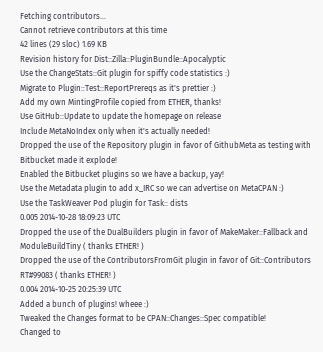Fetching contributors…
Cannot retrieve contributors at this time
42 lines (29 sloc) 1.69 KB
Revision history for Dist::Zilla::PluginBundle::Apocalyptic
Use the ChangeStats::Git plugin for spiffy code statistics :)
Migrate to Plugin::Test::ReportPrereqs as it's prettier :)
Add my own MintingProfile copied from ETHER, thanks!
Use GitHub::Update to update the homepage on release
Include MetaNoIndex only when it's actually needed!
Dropped the use of the Repository plugin in favor of GithubMeta as testing with Bitbucket made it explode!
Enabled the Bitbucket plugins so we have a backup, yay!
Use the Metadata plugin to add x_IRC so we can advertise on MetaCPAN :)
Use the TaskWeaver Pod plugin for Task:: dists
0.005 2014-10-28 18:09:23 UTC
Dropped the use of the DualBuilders plugin in favor of MakeMaker::Fallback and ModuleBuildTiny ( thanks ETHER! )
Dropped the use of the ContributorsFromGit plugin in favor of Git::Contributors RT#99083 ( thanks ETHER! )
0.004 2014-10-25 20:25:39 UTC
Added a bunch of plugins! wheee :)
Tweaked the Changes format to be CPAN::Changes::Spec compatible!
Changed to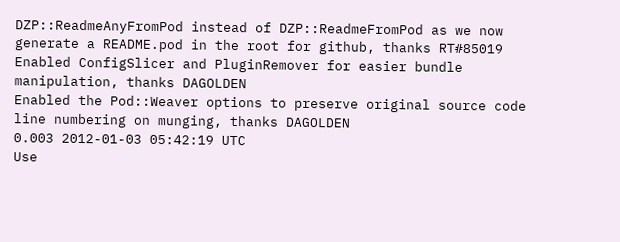DZP::ReadmeAnyFromPod instead of DZP::ReadmeFromPod as we now generate a README.pod in the root for github, thanks RT#85019
Enabled ConfigSlicer and PluginRemover for easier bundle manipulation, thanks DAGOLDEN
Enabled the Pod::Weaver options to preserve original source code line numbering on munging, thanks DAGOLDEN
0.003 2012-01-03 05:42:19 UTC
Use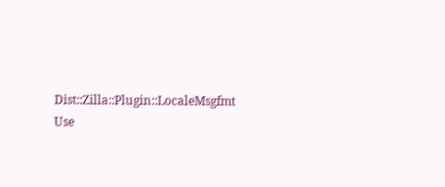Dist::Zilla::Plugin::LocaleMsgfmt
Use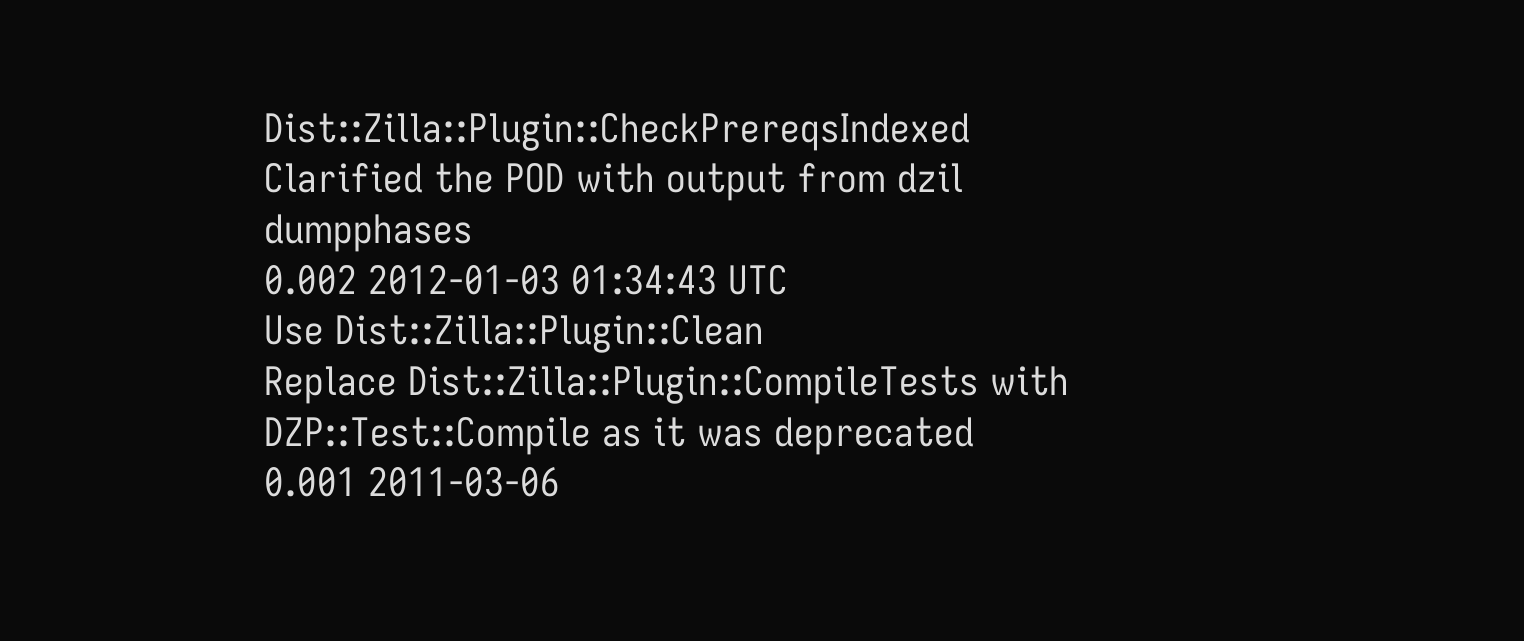Dist::Zilla::Plugin::CheckPrereqsIndexed
Clarified the POD with output from dzil dumpphases
0.002 2012-01-03 01:34:43 UTC
Use Dist::Zilla::Plugin::Clean
Replace Dist::Zilla::Plugin::CompileTests with DZP::Test::Compile as it was deprecated
0.001 2011-03-06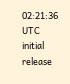02:21:36 UTC
initial release